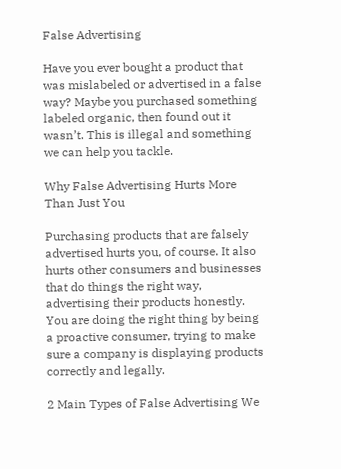False Advertising

Have you ever bought a product that was mislabeled or advertised in a false way? Maybe you purchased something labeled organic, then found out it wasn’t. This is illegal and something we can help you tackle.

Why False Advertising Hurts More Than Just You

Purchasing products that are falsely advertised hurts you, of course. It also hurts other consumers and businesses that do things the right way, advertising their products honestly. You are doing the right thing by being a proactive consumer, trying to make sure a company is displaying products correctly and legally.

2 Main Types of False Advertising We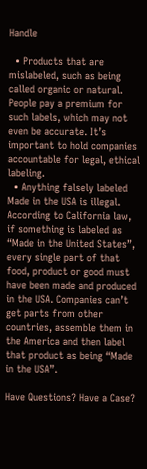Handle

  • Products that are mislabeled, such as being called organic or natural. People pay a premium for such labels, which may not even be accurate. It’s important to hold companies accountable for legal, ethical labeling.
  • Anything falsely labeled Made in the USA is illegal. According to California law, if something is labeled as “Made in the United States”, every single part of that food, product or good must have been made and produced in the USA. Companies can’t get parts from other countries, assemble them in the America and then label that product as being “Made in the USA”.

Have Questions? Have a Case?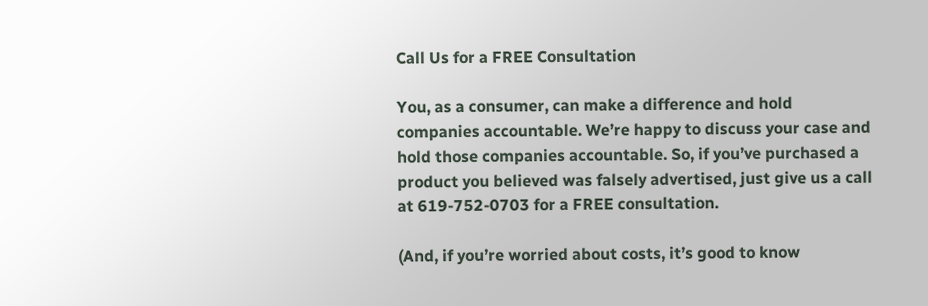Call Us for a FREE Consultation

You, as a consumer, can make a difference and hold companies accountable. We’re happy to discuss your case and hold those companies accountable. So, if you’ve purchased a product you believed was falsely advertised, just give us a call at 619-752-0703 for a FREE consultation.

(And, if you’re worried about costs, it’s good to know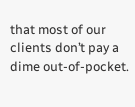that most of our clients don’t pay a dime out-of-pocket.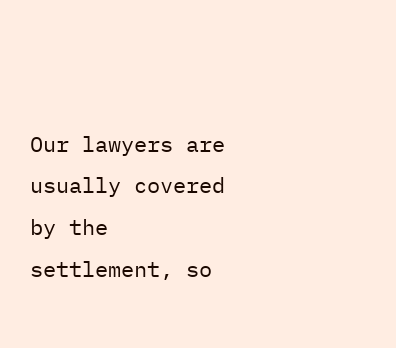Our lawyers are usually covered by the settlement, so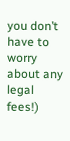you don’t have to worry about any legal fees!)